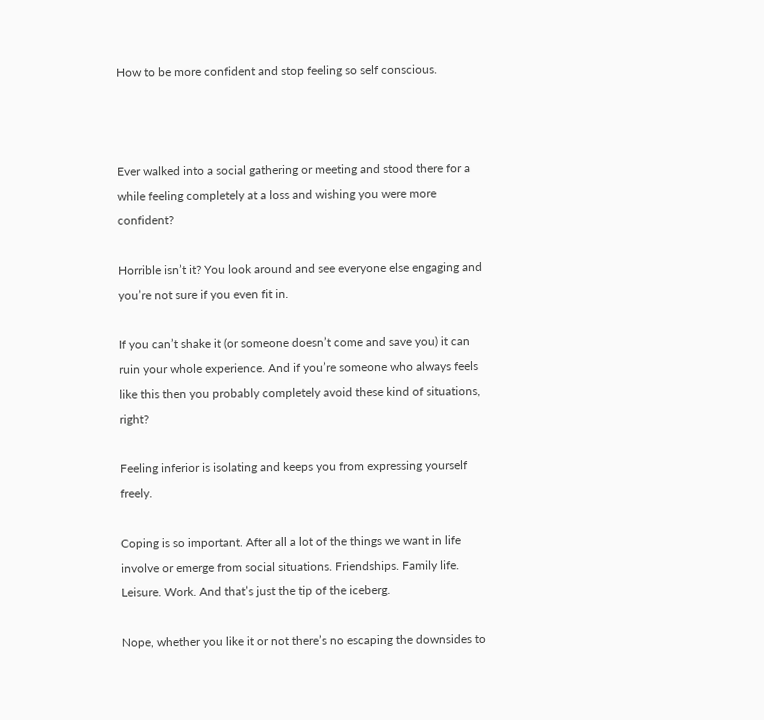How to be more confident and stop feeling so self conscious.



Ever walked into a social gathering or meeting and stood there for a while feeling completely at a loss and wishing you were more confident?

Horrible isn’t it? You look around and see everyone else engaging and you’re not sure if you even fit in.

If you can’t shake it (or someone doesn’t come and save you) it can ruin your whole experience. And if you’re someone who always feels like this then you probably completely avoid these kind of situations, right?

Feeling inferior is isolating and keeps you from expressing yourself freely.

Coping is so important. After all a lot of the things we want in life involve or emerge from social situations. Friendships. Family life. Leisure. Work. And that’s just the tip of the iceberg.

Nope, whether you like it or not there’s no escaping the downsides to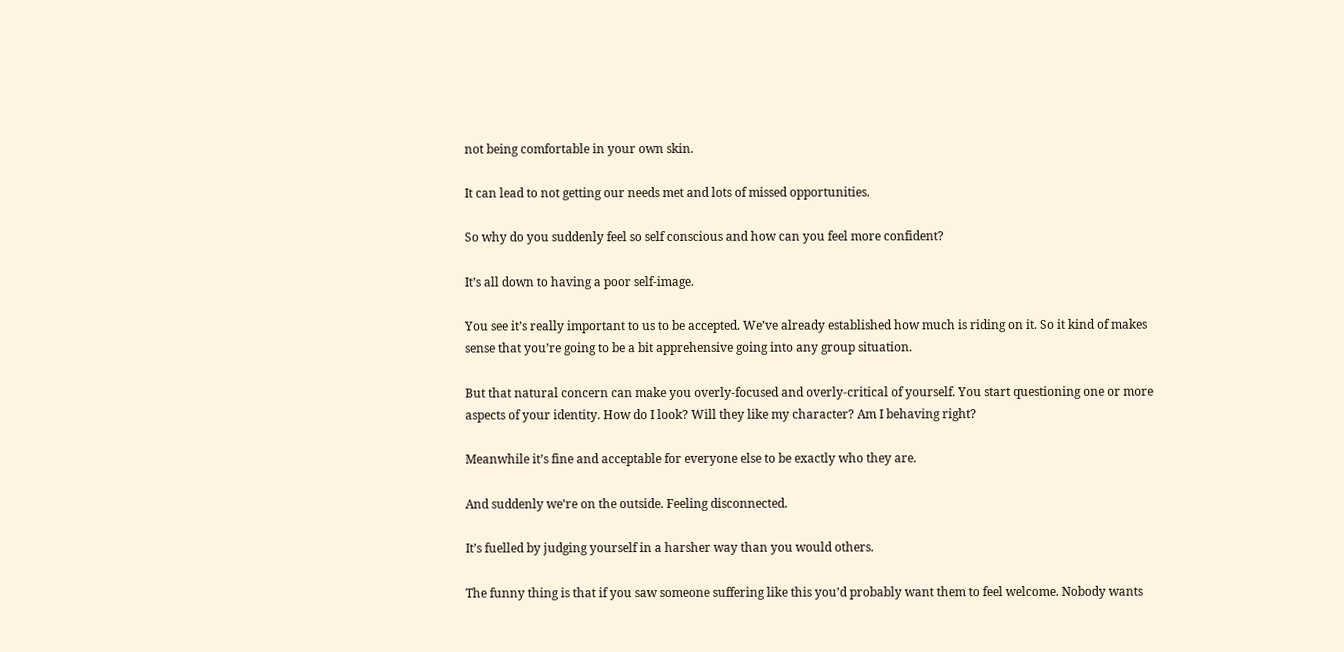not being comfortable in your own skin.

It can lead to not getting our needs met and lots of missed opportunities.

So why do you suddenly feel so self conscious and how can you feel more confident?

It’s all down to having a poor self-image.

You see it’s really important to us to be accepted. We’ve already established how much is riding on it. So it kind of makes sense that you’re going to be a bit apprehensive going into any group situation.

But that natural concern can make you overly-focused and overly-critical of yourself. You start questioning one or more aspects of your identity. How do I look? Will they like my character? Am I behaving right?

Meanwhile it’s fine and acceptable for everyone else to be exactly who they are.

And suddenly we’re on the outside. Feeling disconnected.

It’s fuelled by judging yourself in a harsher way than you would others.

The funny thing is that if you saw someone suffering like this you’d probably want them to feel welcome. Nobody wants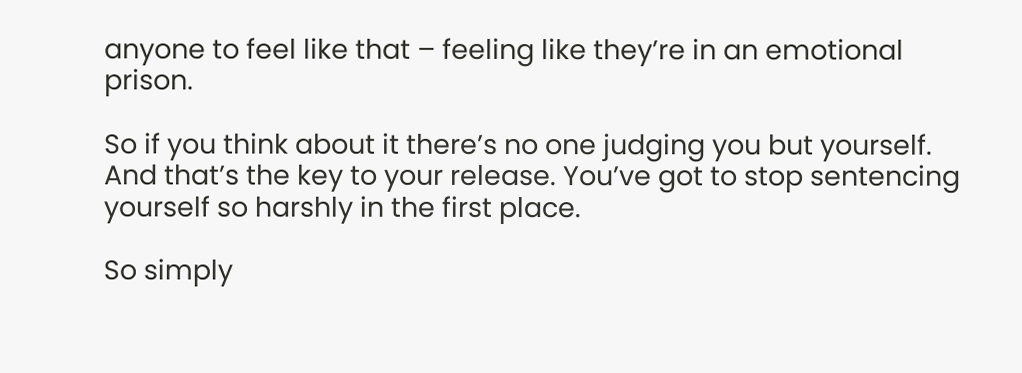anyone to feel like that – feeling like they’re in an emotional prison.

So if you think about it there’s no one judging you but yourself. And that’s the key to your release. You’ve got to stop sentencing yourself so harshly in the first place.

So simply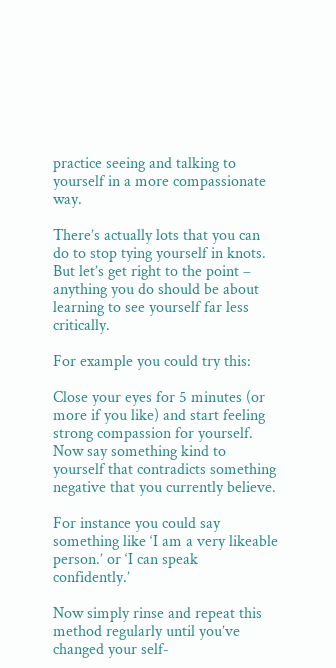practice seeing and talking to yourself in a more compassionate way.

There’s actually lots that you can do to stop tying yourself in knots. But let’s get right to the point – anything you do should be about learning to see yourself far less critically.

For example you could try this:

Close your eyes for 5 minutes (or more if you like) and start feeling strong compassion for yourself. Now say something kind to yourself that contradicts something negative that you currently believe.

For instance you could say something like ‘I am a very likeable person.’ or ‘I can speak confidently.’

Now simply rinse and repeat this method regularly until you’ve changed your self-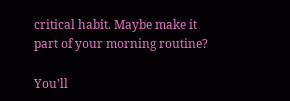critical habit. Maybe make it part of your morning routine?

You’ll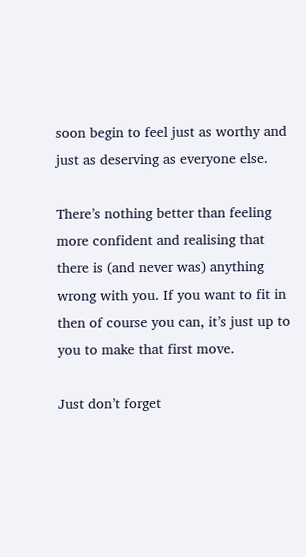soon begin to feel just as worthy and just as deserving as everyone else.

There’s nothing better than feeling more confident and realising that there is (and never was) anything wrong with you. If you want to fit in then of course you can, it’s just up to you to make that first move.

Just don’t forget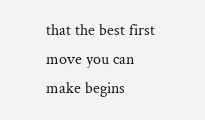that the best first move you can make begins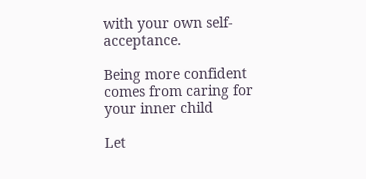with your own self-acceptance.

Being more confident comes from caring for your inner child

Let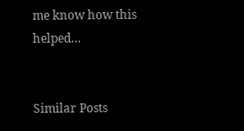me know how this helped…


Similar Posts